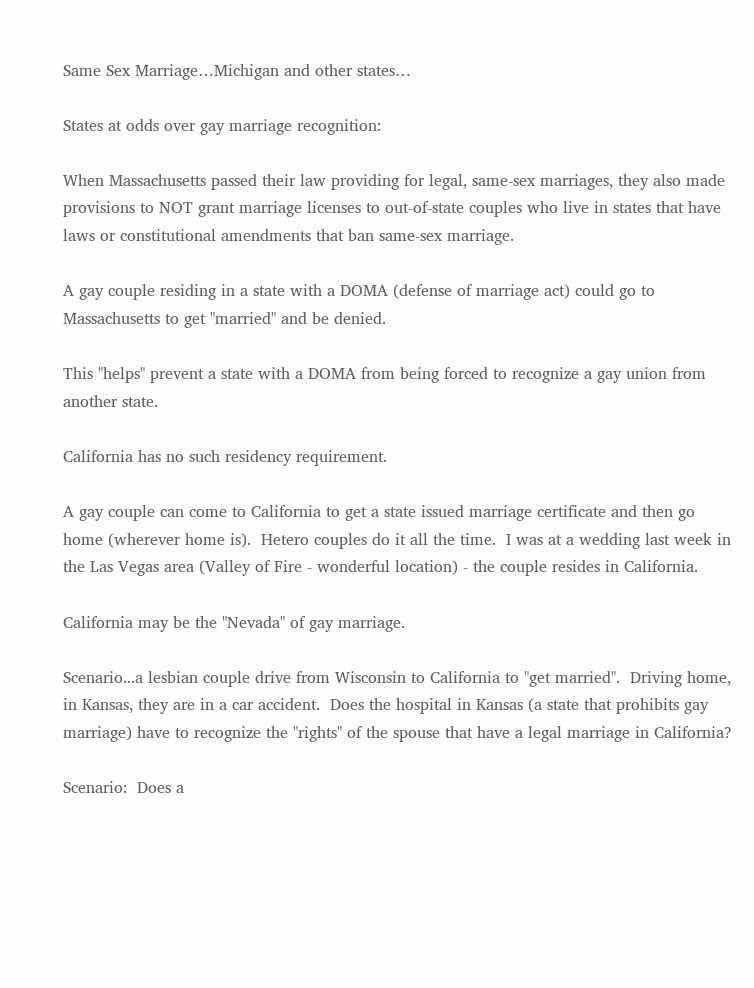Same Sex Marriage…Michigan and other states…

States at odds over gay marriage recognition:

When Massachusetts passed their law providing for legal, same-sex marriages, they also made provisions to NOT grant marriage licenses to out-of-state couples who live in states that have laws or constitutional amendments that ban same-sex marriage.

A gay couple residing in a state with a DOMA (defense of marriage act) could go to Massachusetts to get "married" and be denied.

This "helps" prevent a state with a DOMA from being forced to recognize a gay union from another state.

California has no such residency requirement.

A gay couple can come to California to get a state issued marriage certificate and then go home (wherever home is).  Hetero couples do it all the time.  I was at a wedding last week in the Las Vegas area (Valley of Fire - wonderful location) - the couple resides in California.

California may be the "Nevada" of gay marriage.

Scenario...a lesbian couple drive from Wisconsin to California to "get married".  Driving home, in Kansas, they are in a car accident.  Does the hospital in Kansas (a state that prohibits gay marriage) have to recognize the "rights" of the spouse that have a legal marriage in California?

Scenario:  Does a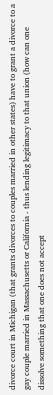divorce court in Michigan (that grants divorces to couples married in other states) have to grant a divorce to a gay couple married in Massachusetts or California - thus lending legitimacy to that union (how can one dissolve something that one does not accept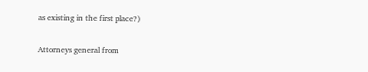as existing in the first place?)

Attorneys general from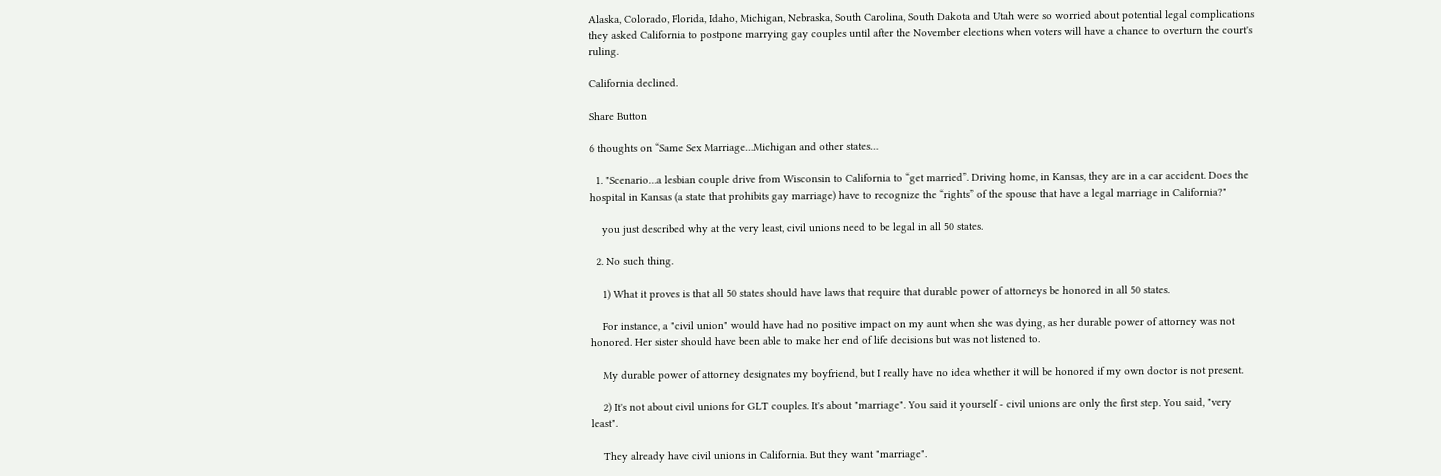Alaska, Colorado, Florida, Idaho, Michigan, Nebraska, South Carolina, South Dakota and Utah were so worried about potential legal complications they asked California to postpone marrying gay couples until after the November elections when voters will have a chance to overturn the court's ruling.

California declined.

Share Button

6 thoughts on “Same Sex Marriage…Michigan and other states…

  1. "Scenario…a lesbian couple drive from Wisconsin to California to “get married”. Driving home, in Kansas, they are in a car accident. Does the hospital in Kansas (a state that prohibits gay marriage) have to recognize the “rights” of the spouse that have a legal marriage in California?"

    you just described why at the very least, civil unions need to be legal in all 50 states.

  2. No such thing.

    1) What it proves is that all 50 states should have laws that require that durable power of attorneys be honored in all 50 states.

    For instance, a "civil union" would have had no positive impact on my aunt when she was dying, as her durable power of attorney was not honored. Her sister should have been able to make her end of life decisions but was not listened to.

    My durable power of attorney designates my boyfriend, but I really have no idea whether it will be honored if my own doctor is not present.

    2) It's not about civil unions for GLT couples. It's about "marriage". You said it yourself - civil unions are only the first step. You said, "very least".

    They already have civil unions in California. But they want "marriage".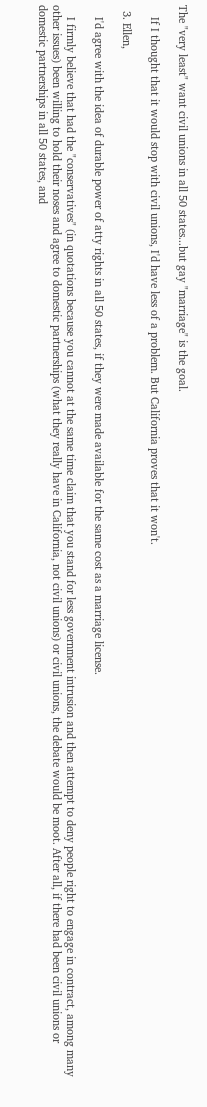The "very least" want civil unions in all 50 states...but gay "marriage" is the goal.

    If I thought that it would stop with civil unions, I'd have less of a problem. But California proves that it won't.

  3. Ellen,

    I'd agree with the idea of durable power of atty rights in all 50 states, if they were made available for the same cost as a marriage license.

    I firmly believe that had the "conservatives" (in quotations because you cannot at the same time claim that you stand for less government intrusion and then attempt to deny people right to engage in contract, among many other issues) been willing to hold their noses and agree to domestic partnerships (what they really have in California, not civil unions) or civil unions, the debate would be moot. After all, if there had been civil unions or domestic partnerships in all 50 states, and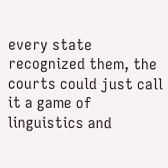every state recognized them, the courts could just call it a game of linguistics and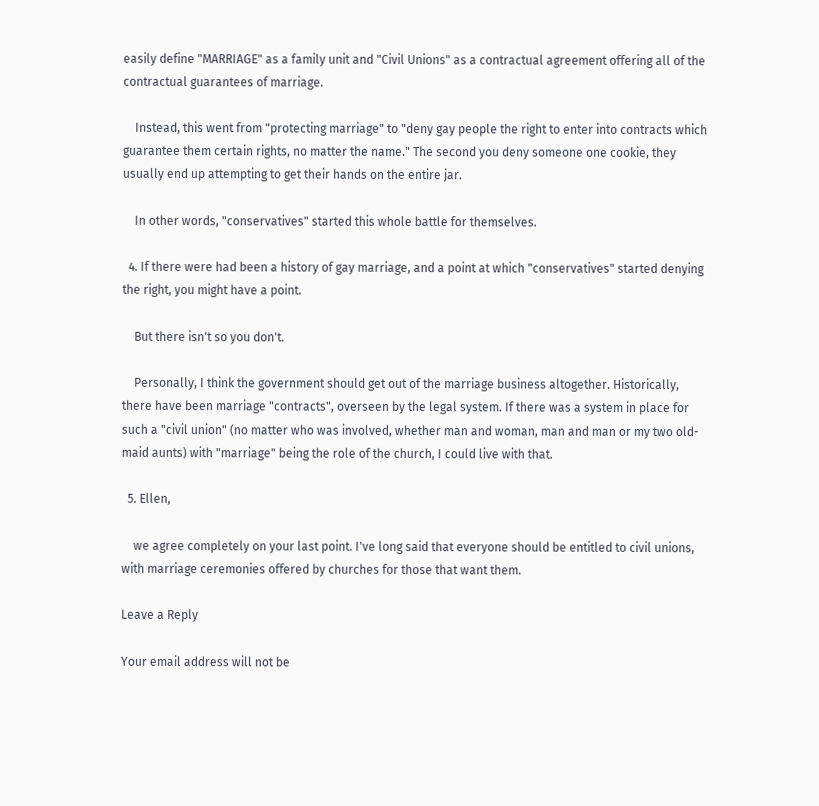easily define "MARRIAGE" as a family unit and "Civil Unions" as a contractual agreement offering all of the contractual guarantees of marriage.

    Instead, this went from "protecting marriage" to "deny gay people the right to enter into contracts which guarantee them certain rights, no matter the name." The second you deny someone one cookie, they usually end up attempting to get their hands on the entire jar.

    In other words, "conservatives" started this whole battle for themselves.

  4. If there were had been a history of gay marriage, and a point at which "conservatives" started denying the right, you might have a point.

    But there isn't so you don't.

    Personally, I think the government should get out of the marriage business altogether. Historically, there have been marriage "contracts", overseen by the legal system. If there was a system in place for such a "civil union" (no matter who was involved, whether man and woman, man and man or my two old-maid aunts) with "marriage" being the role of the church, I could live with that.

  5. Ellen,

    we agree completely on your last point. I've long said that everyone should be entitled to civil unions, with marriage ceremonies offered by churches for those that want them.

Leave a Reply

Your email address will not be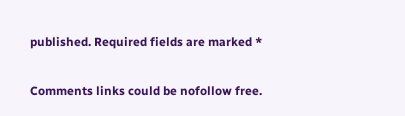published. Required fields are marked *

Comments links could be nofollow free.